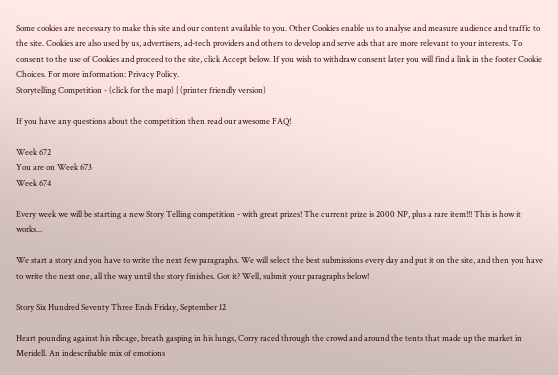Some cookies are necessary to make this site and our content available to you. Other Cookies enable us to analyse and measure audience and traffic to the site. Cookies are also used by us, advertisers, ad-tech providers and others to develop and serve ads that are more relevant to your interests. To consent to the use of Cookies and proceed to the site, click Accept below. If you wish to withdraw consent later you will find a link in the footer Cookie Choices. For more information: Privacy Policy.
Storytelling Competition - (click for the map) | (printer friendly version)

If you have any questions about the competition then read our awesome FAQ!

Week 672
You are on Week 673
Week 674

Every week we will be starting a new Story Telling competition - with great prizes! The current prize is 2000 NP, plus a rare item!!! This is how it works...

We start a story and you have to write the next few paragraphs. We will select the best submissions every day and put it on the site, and then you have to write the next one, all the way until the story finishes. Got it? Well, submit your paragraphs below!

Story Six Hundred Seventy Three Ends Friday, September 12

Heart pounding against his ribcage, breath gasping in his lungs, Corry raced through the crowd and around the tents that made up the market in Meridell. An indescribable mix of emotions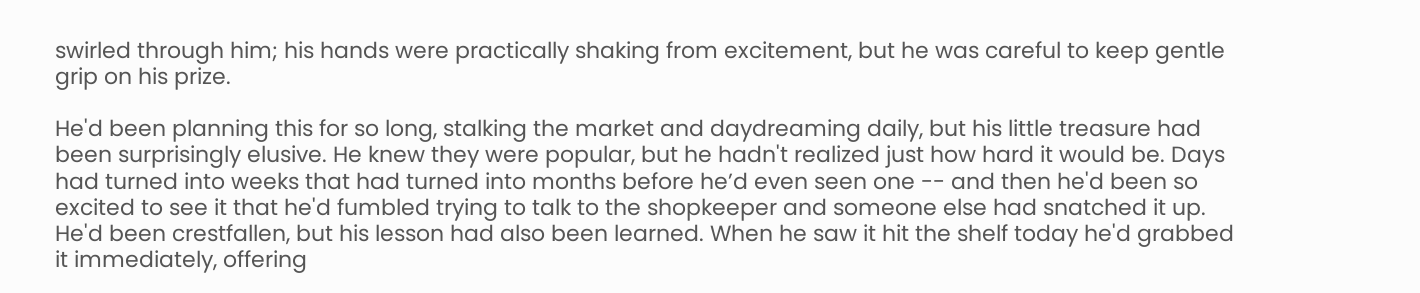swirled through him; his hands were practically shaking from excitement, but he was careful to keep gentle grip on his prize.

He'd been planning this for so long, stalking the market and daydreaming daily, but his little treasure had been surprisingly elusive. He knew they were popular, but he hadn't realized just how hard it would be. Days had turned into weeks that had turned into months before he’d even seen one -- and then he'd been so excited to see it that he'd fumbled trying to talk to the shopkeeper and someone else had snatched it up. He'd been crestfallen, but his lesson had also been learned. When he saw it hit the shelf today he'd grabbed it immediately, offering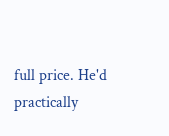full price. He'd practically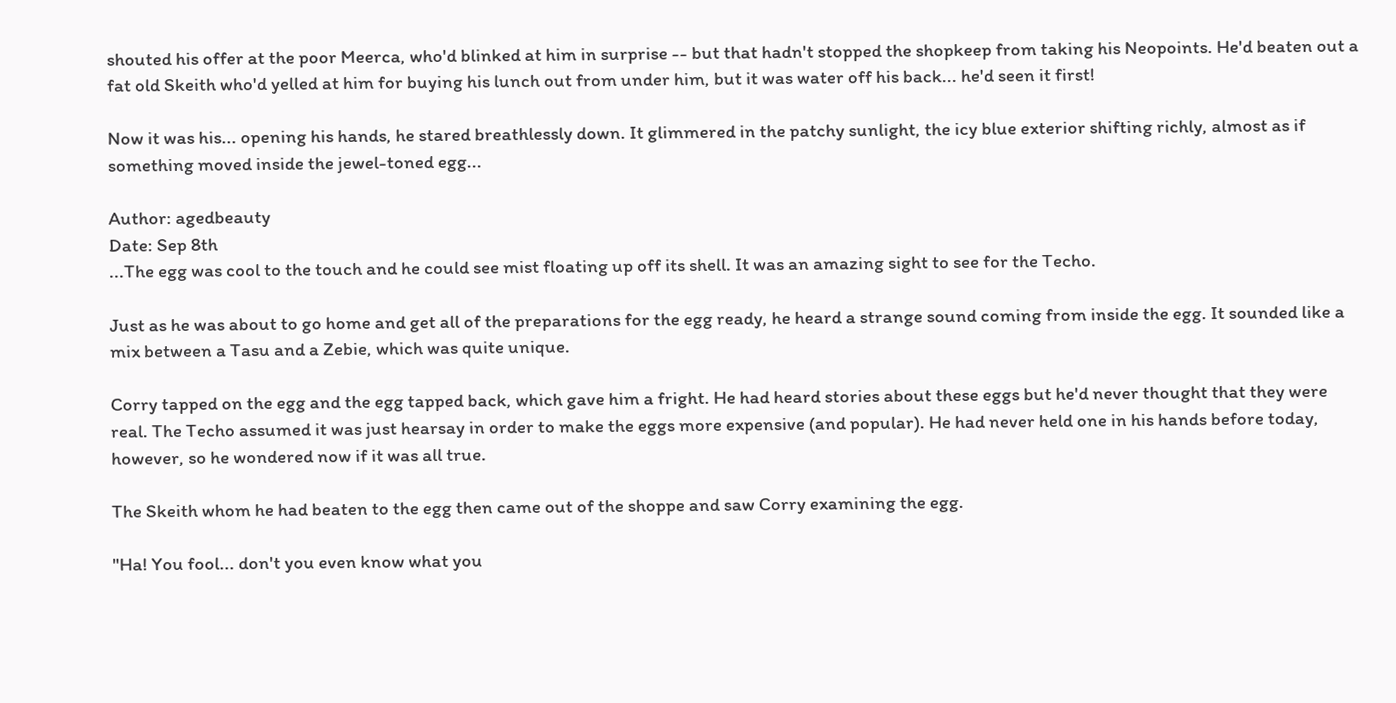shouted his offer at the poor Meerca, who'd blinked at him in surprise -- but that hadn't stopped the shopkeep from taking his Neopoints. He'd beaten out a fat old Skeith who'd yelled at him for buying his lunch out from under him, but it was water off his back... he'd seen it first!

Now it was his... opening his hands, he stared breathlessly down. It glimmered in the patchy sunlight, the icy blue exterior shifting richly, almost as if something moved inside the jewel-toned egg...

Author: agedbeauty
Date: Sep 8th
...The egg was cool to the touch and he could see mist floating up off its shell. It was an amazing sight to see for the Techo.

Just as he was about to go home and get all of the preparations for the egg ready, he heard a strange sound coming from inside the egg. It sounded like a mix between a Tasu and a Zebie, which was quite unique.

Corry tapped on the egg and the egg tapped back, which gave him a fright. He had heard stories about these eggs but he'd never thought that they were real. The Techo assumed it was just hearsay in order to make the eggs more expensive (and popular). He had never held one in his hands before today, however, so he wondered now if it was all true.

The Skeith whom he had beaten to the egg then came out of the shoppe and saw Corry examining the egg.

"Ha! You fool... don't you even know what you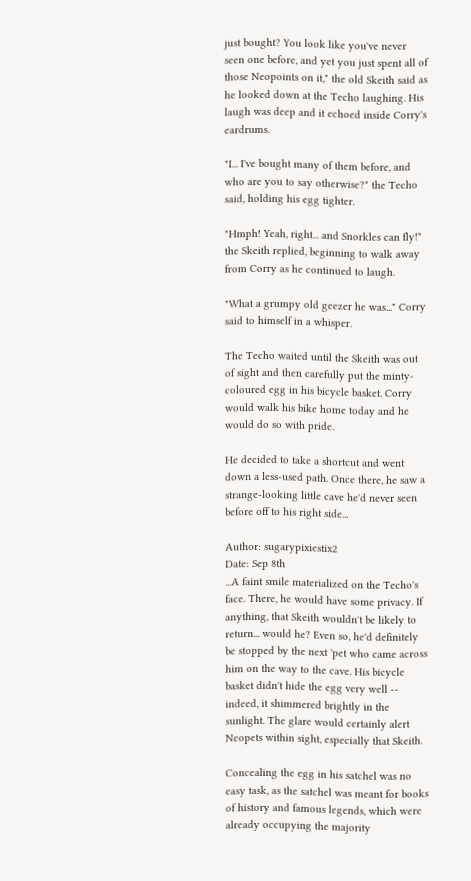just bought? You look like you've never seen one before, and yet you just spent all of those Neopoints on it," the old Skeith said as he looked down at the Techo laughing. His laugh was deep and it echoed inside Corry's eardrums.

"I... I've bought many of them before, and who are you to say otherwise?" the Techo said, holding his egg tighter.

"Hmph! Yeah, right... and Snorkles can fly!" the Skeith replied, beginning to walk away from Corry as he continued to laugh.

"What a grumpy old geezer he was..." Corry said to himself in a whisper.

The Techo waited until the Skeith was out of sight and then carefully put the minty-coloured egg in his bicycle basket. Corry would walk his bike home today and he would do so with pride.

He decided to take a shortcut and went down a less-used path. Once there, he saw a strange-looking little cave he'd never seen before off to his right side...

Author: sugarypixiestix2
Date: Sep 8th
...A faint smile materialized on the Techo's face. There, he would have some privacy. If anything, that Skeith wouldn't be likely to return... would he? Even so, he'd definitely be stopped by the next 'pet who came across him on the way to the cave. His bicycle basket didn't hide the egg very well -- indeed, it shimmered brightly in the sunlight. The glare would certainly alert Neopets within sight, especially that Skeith.

Concealing the egg in his satchel was no easy task, as the satchel was meant for books of history and famous legends, which were already occupying the majority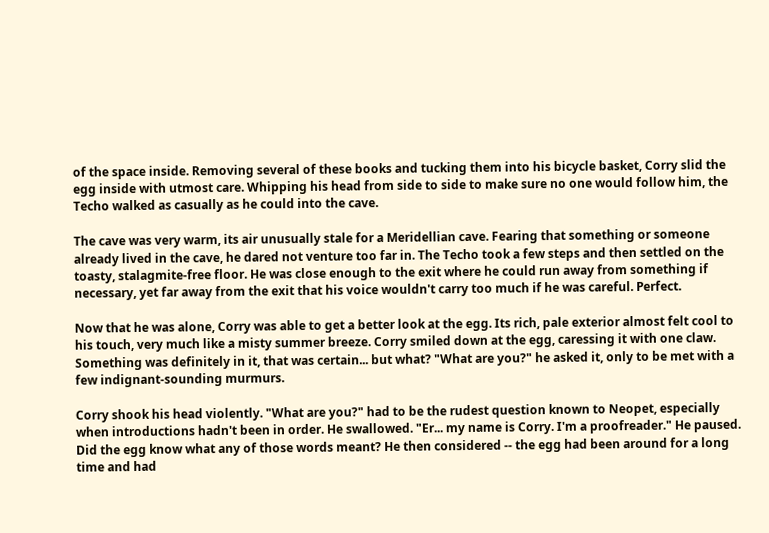of the space inside. Removing several of these books and tucking them into his bicycle basket, Corry slid the egg inside with utmost care. Whipping his head from side to side to make sure no one would follow him, the Techo walked as casually as he could into the cave.

The cave was very warm, its air unusually stale for a Meridellian cave. Fearing that something or someone already lived in the cave, he dared not venture too far in. The Techo took a few steps and then settled on the toasty, stalagmite-free floor. He was close enough to the exit where he could run away from something if necessary, yet far away from the exit that his voice wouldn't carry too much if he was careful. Perfect.

Now that he was alone, Corry was able to get a better look at the egg. Its rich, pale exterior almost felt cool to his touch, very much like a misty summer breeze. Corry smiled down at the egg, caressing it with one claw. Something was definitely in it, that was certain... but what? "What are you?" he asked it, only to be met with a few indignant-sounding murmurs.

Corry shook his head violently. "What are you?" had to be the rudest question known to Neopet, especially when introductions hadn't been in order. He swallowed. "Er... my name is Corry. I'm a proofreader." He paused. Did the egg know what any of those words meant? He then considered -- the egg had been around for a long time and had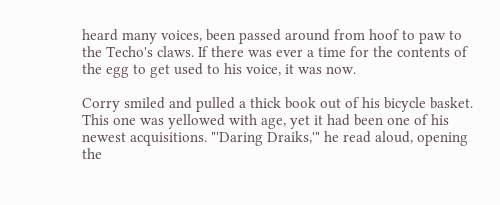heard many voices, been passed around from hoof to paw to the Techo's claws. If there was ever a time for the contents of the egg to get used to his voice, it was now.

Corry smiled and pulled a thick book out of his bicycle basket. This one was yellowed with age, yet it had been one of his newest acquisitions. "'Daring Draiks,'" he read aloud, opening the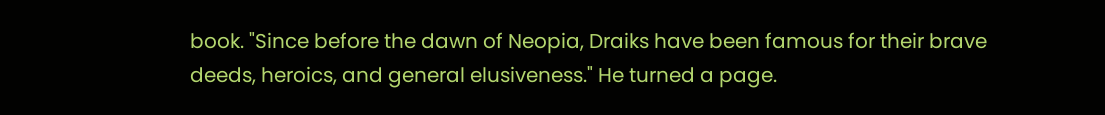book. "Since before the dawn of Neopia, Draiks have been famous for their brave deeds, heroics, and general elusiveness." He turned a page.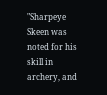"Sharpeye Skeen was noted for his skill in archery, and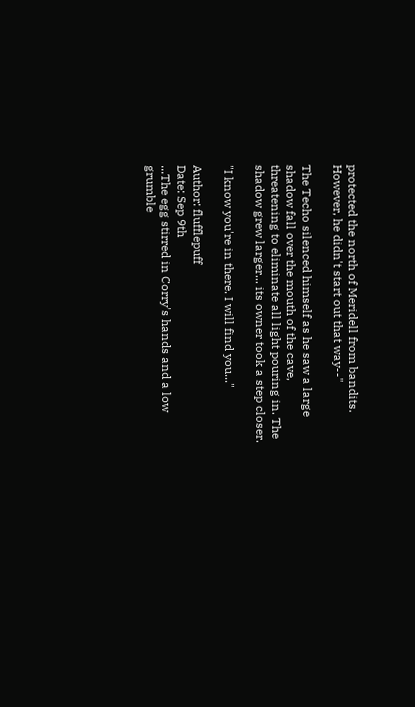protected the north of Meridell from bandits. However, he didn't start out that way--"

The Techo silenced himself as he saw a large shadow fall over the mouth of the cave, threatening to eliminate all light pouring in. The shadow grew larger... its owner took a step closer.

"I know you're in there. I will find you..."

Author: flufflepuff
Date: Sep 9th
...The egg stirred in Corry's hands and a low grumble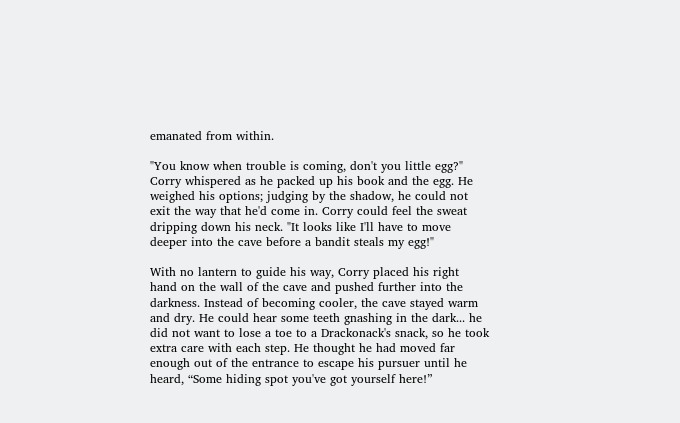emanated from within.

"You know when trouble is coming, don't you little egg?" Corry whispered as he packed up his book and the egg. He weighed his options; judging by the shadow, he could not exit the way that he'd come in. Corry could feel the sweat dripping down his neck. "It looks like I'll have to move deeper into the cave before a bandit steals my egg!"

With no lantern to guide his way, Corry placed his right hand on the wall of the cave and pushed further into the darkness. Instead of becoming cooler, the cave stayed warm and dry. He could hear some teeth gnashing in the dark... he did not want to lose a toe to a Drackonack's snack, so he took extra care with each step. He thought he had moved far enough out of the entrance to escape his pursuer until he heard, “Some hiding spot you've got yourself here!”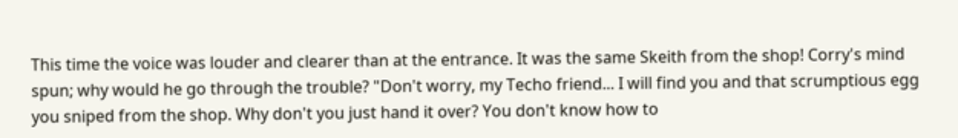This time the voice was louder and clearer than at the entrance. It was the same Skeith from the shop! Corry's mind spun; why would he go through the trouble? "Don't worry, my Techo friend... I will find you and that scrumptious egg you sniped from the shop. Why don't you just hand it over? You don't know how to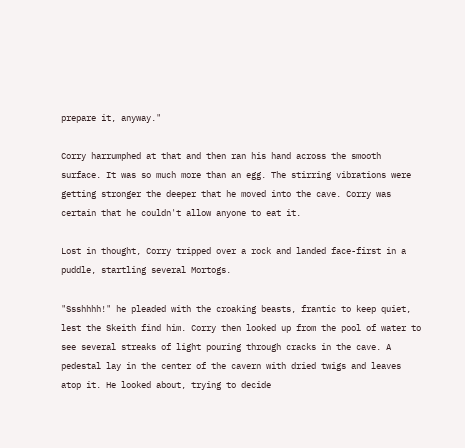prepare it, anyway."

Corry harrumphed at that and then ran his hand across the smooth surface. It was so much more than an egg. The stirring vibrations were getting stronger the deeper that he moved into the cave. Corry was certain that he couldn't allow anyone to eat it.

Lost in thought, Corry tripped over a rock and landed face-first in a puddle, startling several Mortogs.

"Ssshhhh!" he pleaded with the croaking beasts, frantic to keep quiet, lest the Skeith find him. Corry then looked up from the pool of water to see several streaks of light pouring through cracks in the cave. A pedestal lay in the center of the cavern with dried twigs and leaves atop it. He looked about, trying to decide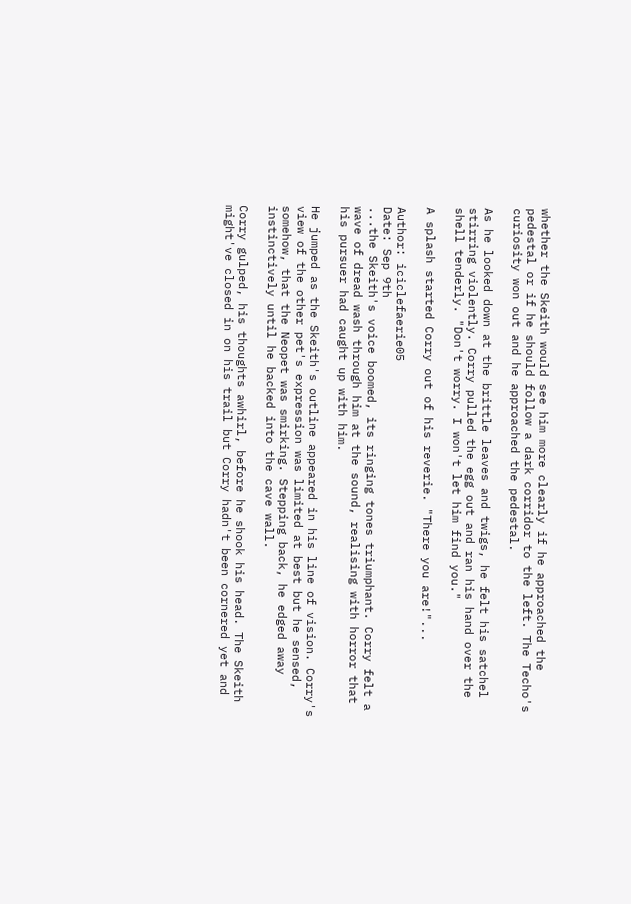whether the Skeith would see him more clearly if he approached the pedestal or if he should follow a dark corridor to the left. The Techo's curiosity won out and he approached the pedestal.

As he looked down at the brittle leaves and twigs, he felt his satchel stirring violently. Corry pulled the egg out and ran his hand over the shell tenderly. "Don't worry. I won't let him find you."

A splash started Corry out of his reverie. "There you are!"...

Author: iciclefaerie05
Date: Sep 9th
...the Skeith's voice boomed, its ringing tones triumphant. Corry felt a wave of dread wash through him at the sound, realising with horror that his pursuer had caught up with him.

He jumped as the Skeith's outline appeared in his line of vision. Corry's view of the other pet's expression was limited at best but he sensed, somehow, that the Neopet was smirking. Stepping back, he edged away instinctively until he backed into the cave wall.

Corry gulped, his thoughts awhirl, before he shook his head. The Skeith might've closed in on his trail but Corry hadn't been cornered yet and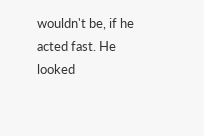wouldn't be, if he acted fast. He looked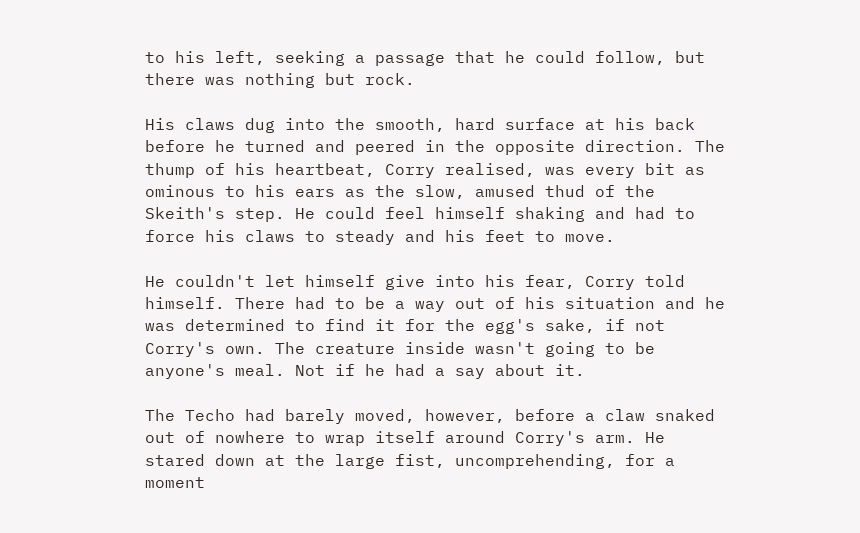to his left, seeking a passage that he could follow, but there was nothing but rock.

His claws dug into the smooth, hard surface at his back before he turned and peered in the opposite direction. The thump of his heartbeat, Corry realised, was every bit as ominous to his ears as the slow, amused thud of the Skeith's step. He could feel himself shaking and had to force his claws to steady and his feet to move.

He couldn't let himself give into his fear, Corry told himself. There had to be a way out of his situation and he was determined to find it for the egg's sake, if not Corry's own. The creature inside wasn't going to be anyone's meal. Not if he had a say about it.

The Techo had barely moved, however, before a claw snaked out of nowhere to wrap itself around Corry's arm. He stared down at the large fist, uncomprehending, for a moment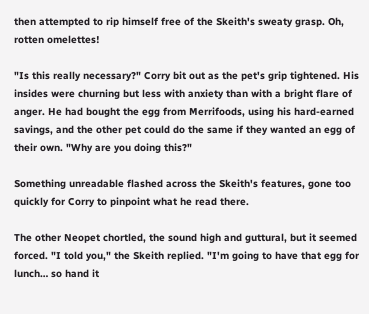then attempted to rip himself free of the Skeith's sweaty grasp. Oh, rotten omelettes!

"Is this really necessary?" Corry bit out as the pet's grip tightened. His insides were churning but less with anxiety than with a bright flare of anger. He had bought the egg from Merrifoods, using his hard-earned savings, and the other pet could do the same if they wanted an egg of their own. "Why are you doing this?"

Something unreadable flashed across the Skeith's features, gone too quickly for Corry to pinpoint what he read there.

The other Neopet chortled, the sound high and guttural, but it seemed forced. "I told you," the Skeith replied. "I'm going to have that egg for lunch… so hand it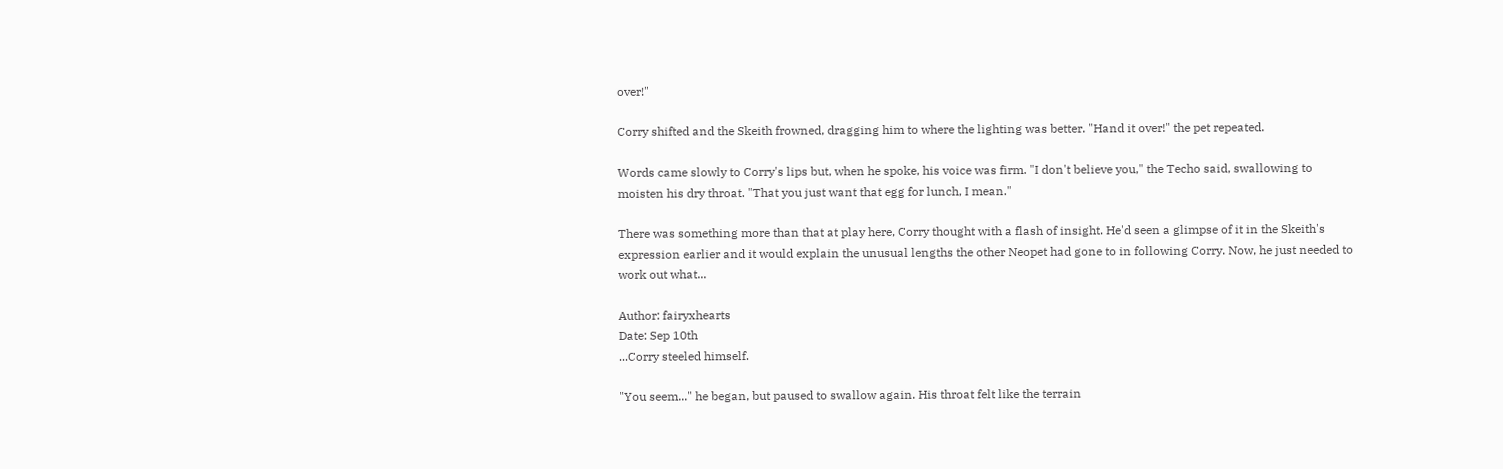over!"

Corry shifted and the Skeith frowned, dragging him to where the lighting was better. "Hand it over!" the pet repeated.

Words came slowly to Corry's lips but, when he spoke, his voice was firm. "I don't believe you," the Techo said, swallowing to moisten his dry throat. "That you just want that egg for lunch, I mean."

There was something more than that at play here, Corry thought with a flash of insight. He'd seen a glimpse of it in the Skeith's expression earlier and it would explain the unusual lengths the other Neopet had gone to in following Corry. Now, he just needed to work out what...

Author: fairyxhearts
Date: Sep 10th
...Corry steeled himself.

"You seem..." he began, but paused to swallow again. His throat felt like the terrain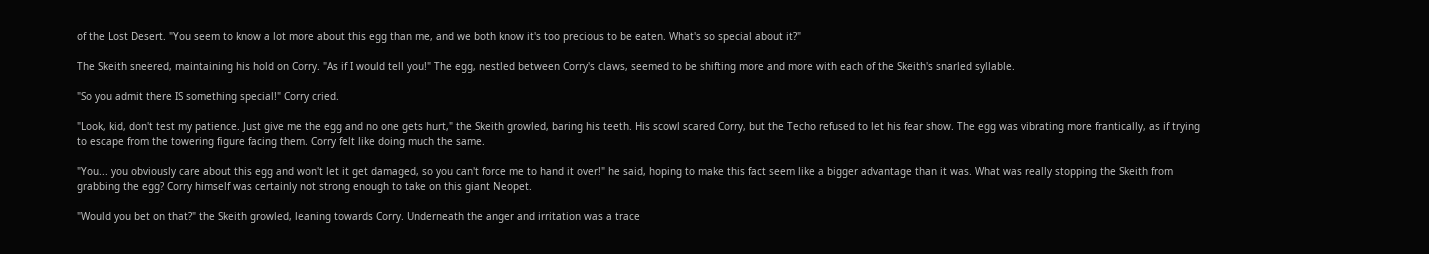of the Lost Desert. "You seem to know a lot more about this egg than me, and we both know it's too precious to be eaten. What's so special about it?"

The Skeith sneered, maintaining his hold on Corry. "As if I would tell you!" The egg, nestled between Corry's claws, seemed to be shifting more and more with each of the Skeith's snarled syllable.

"So you admit there IS something special!" Corry cried.

"Look, kid, don't test my patience. Just give me the egg and no one gets hurt," the Skeith growled, baring his teeth. His scowl scared Corry, but the Techo refused to let his fear show. The egg was vibrating more frantically, as if trying to escape from the towering figure facing them. Corry felt like doing much the same.

"You... you obviously care about this egg and won't let it get damaged, so you can't force me to hand it over!" he said, hoping to make this fact seem like a bigger advantage than it was. What was really stopping the Skeith from grabbing the egg? Corry himself was certainly not strong enough to take on this giant Neopet.

"Would you bet on that?" the Skeith growled, leaning towards Corry. Underneath the anger and irritation was a trace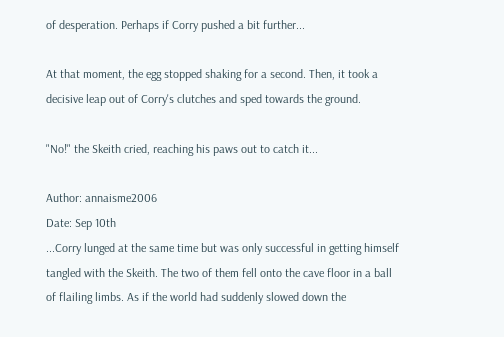of desperation. Perhaps if Corry pushed a bit further...

At that moment, the egg stopped shaking for a second. Then, it took a decisive leap out of Corry's clutches and sped towards the ground.

"No!" the Skeith cried, reaching his paws out to catch it...

Author: annaisme2006
Date: Sep 10th
...Corry lunged at the same time but was only successful in getting himself tangled with the Skeith. The two of them fell onto the cave floor in a ball of flailing limbs. As if the world had suddenly slowed down the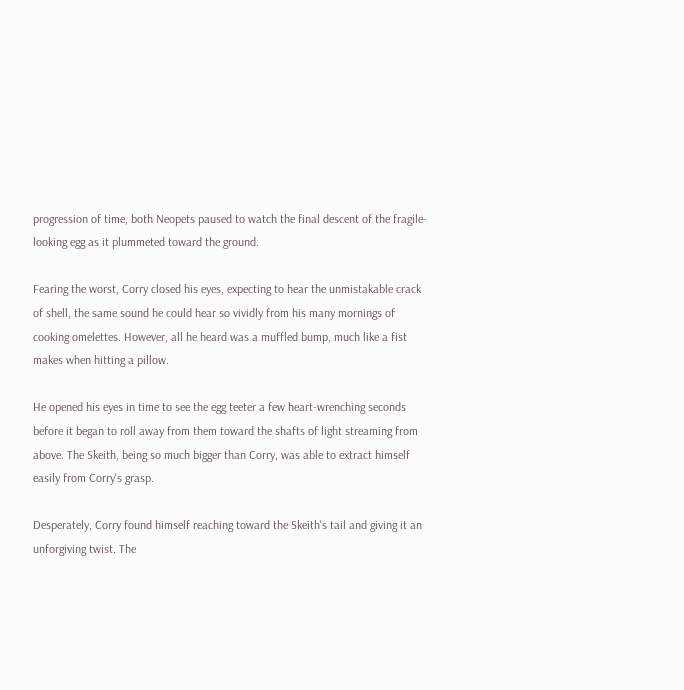progression of time, both Neopets paused to watch the final descent of the fragile-looking egg as it plummeted toward the ground.

Fearing the worst, Corry closed his eyes, expecting to hear the unmistakable crack of shell, the same sound he could hear so vividly from his many mornings of cooking omelettes. However, all he heard was a muffled bump, much like a fist makes when hitting a pillow.

He opened his eyes in time to see the egg teeter a few heart-wrenching seconds before it began to roll away from them toward the shafts of light streaming from above. The Skeith, being so much bigger than Corry, was able to extract himself easily from Corry's grasp.

Desperately, Corry found himself reaching toward the Skeith's tail and giving it an unforgiving twist. The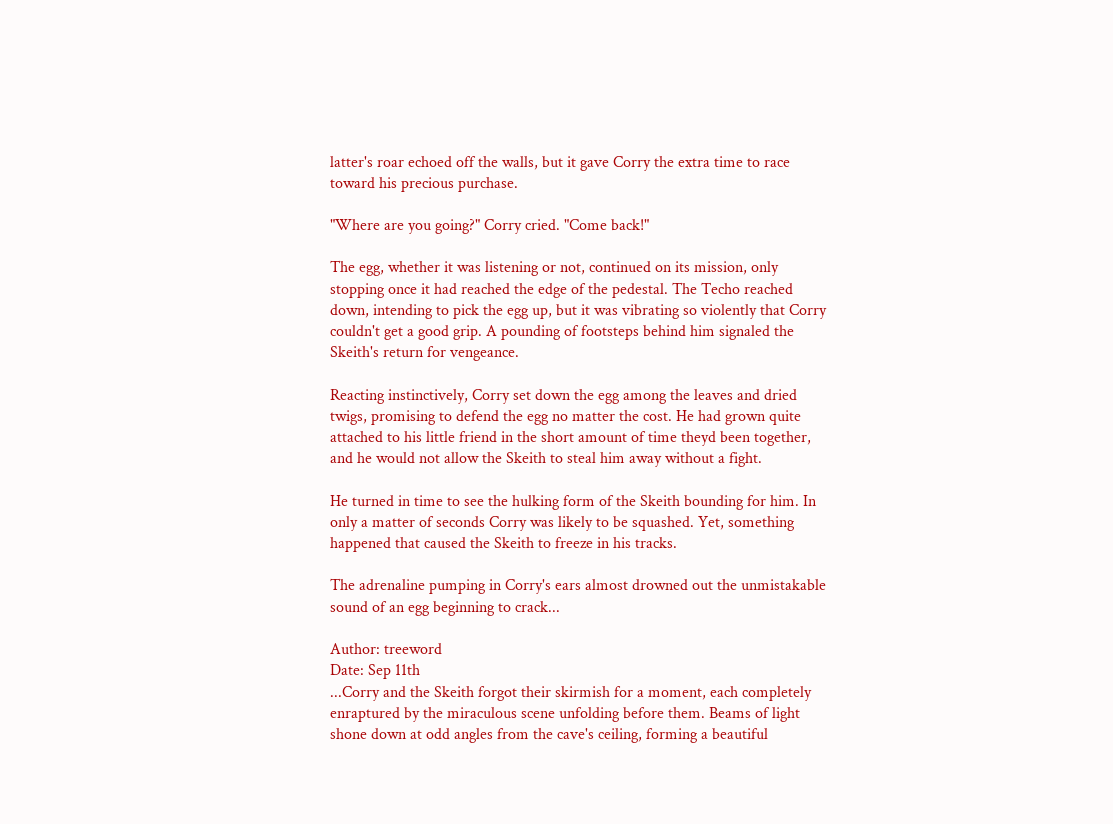latter's roar echoed off the walls, but it gave Corry the extra time to race toward his precious purchase.

"Where are you going?" Corry cried. "Come back!"

The egg, whether it was listening or not, continued on its mission, only stopping once it had reached the edge of the pedestal. The Techo reached down, intending to pick the egg up, but it was vibrating so violently that Corry couldn't get a good grip. A pounding of footsteps behind him signaled the Skeith's return for vengeance.

Reacting instinctively, Corry set down the egg among the leaves and dried twigs, promising to defend the egg no matter the cost. He had grown quite attached to his little friend in the short amount of time theyd been together, and he would not allow the Skeith to steal him away without a fight.

He turned in time to see the hulking form of the Skeith bounding for him. In only a matter of seconds Corry was likely to be squashed. Yet, something happened that caused the Skeith to freeze in his tracks.

The adrenaline pumping in Corry's ears almost drowned out the unmistakable sound of an egg beginning to crack...

Author: treeword
Date: Sep 11th
...Corry and the Skeith forgot their skirmish for a moment, each completely enraptured by the miraculous scene unfolding before them. Beams of light shone down at odd angles from the cave's ceiling, forming a beautiful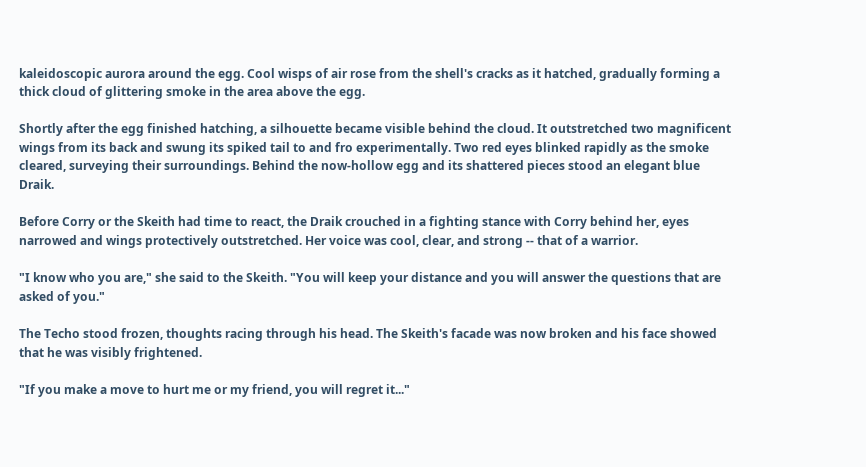kaleidoscopic aurora around the egg. Cool wisps of air rose from the shell's cracks as it hatched, gradually forming a thick cloud of glittering smoke in the area above the egg.

Shortly after the egg finished hatching, a silhouette became visible behind the cloud. It outstretched two magnificent wings from its back and swung its spiked tail to and fro experimentally. Two red eyes blinked rapidly as the smoke cleared, surveying their surroundings. Behind the now-hollow egg and its shattered pieces stood an elegant blue Draik.

Before Corry or the Skeith had time to react, the Draik crouched in a fighting stance with Corry behind her, eyes narrowed and wings protectively outstretched. Her voice was cool, clear, and strong -- that of a warrior.

"I know who you are," she said to the Skeith. "You will keep your distance and you will answer the questions that are asked of you."

The Techo stood frozen, thoughts racing through his head. The Skeith's facade was now broken and his face showed that he was visibly frightened.

"If you make a move to hurt me or my friend, you will regret it..."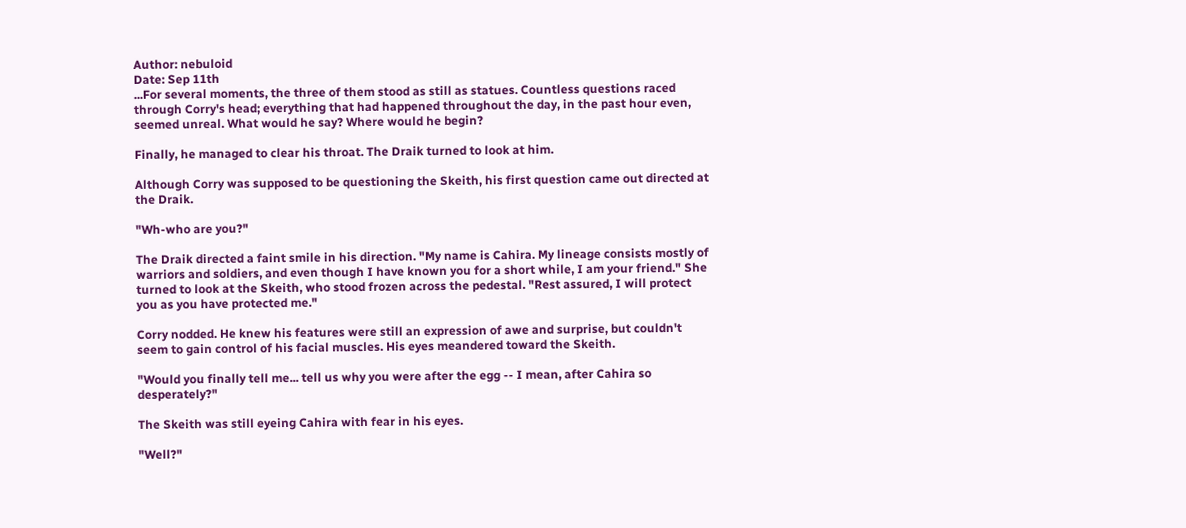Author: nebuloid
Date: Sep 11th
...For several moments, the three of them stood as still as statues. Countless questions raced through Corry's head; everything that had happened throughout the day, in the past hour even, seemed unreal. What would he say? Where would he begin?

Finally, he managed to clear his throat. The Draik turned to look at him.

Although Corry was supposed to be questioning the Skeith, his first question came out directed at the Draik.

"Wh-who are you?"

The Draik directed a faint smile in his direction. "My name is Cahira. My lineage consists mostly of warriors and soldiers, and even though I have known you for a short while, I am your friend." She turned to look at the Skeith, who stood frozen across the pedestal. "Rest assured, I will protect you as you have protected me."

Corry nodded. He knew his features were still an expression of awe and surprise, but couldn't seem to gain control of his facial muscles. His eyes meandered toward the Skeith.

"Would you finally tell me... tell us why you were after the egg -- I mean, after Cahira so desperately?"

The Skeith was still eyeing Cahira with fear in his eyes.

"Well?"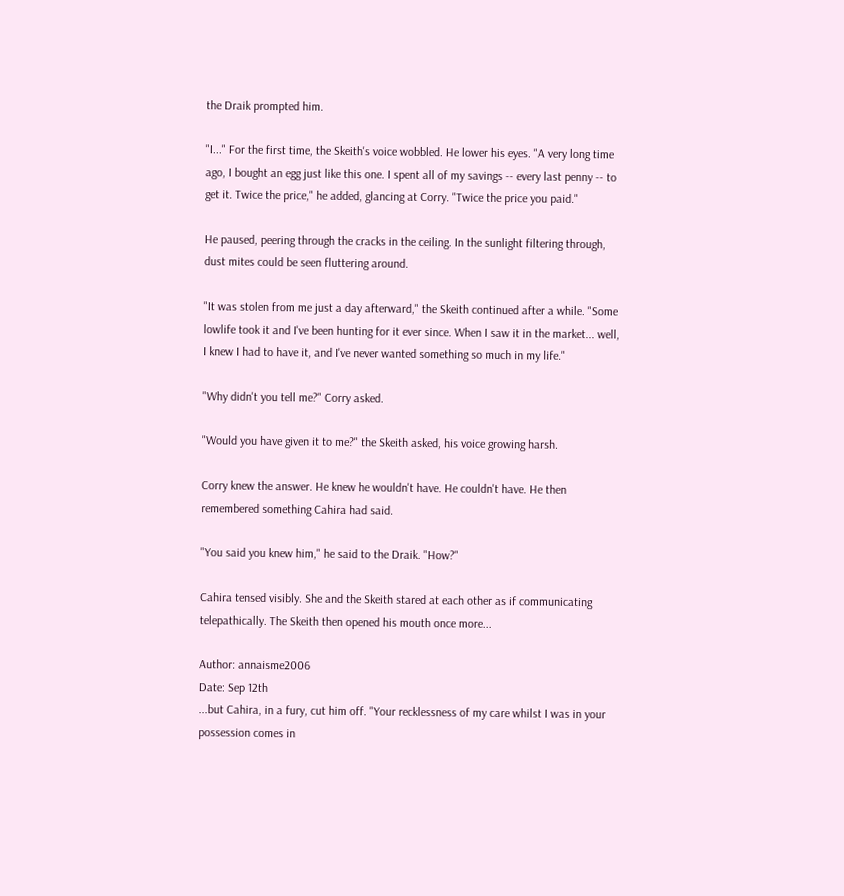the Draik prompted him.

"I..." For the first time, the Skeith's voice wobbled. He lower his eyes. "A very long time ago, I bought an egg just like this one. I spent all of my savings -- every last penny -- to get it. Twice the price," he added, glancing at Corry. "Twice the price you paid."

He paused, peering through the cracks in the ceiling. In the sunlight filtering through, dust mites could be seen fluttering around.

"It was stolen from me just a day afterward," the Skeith continued after a while. "Some lowlife took it and I've been hunting for it ever since. When I saw it in the market... well, I knew I had to have it, and I've never wanted something so much in my life."

"Why didn't you tell me?" Corry asked.

"Would you have given it to me?" the Skeith asked, his voice growing harsh.

Corry knew the answer. He knew he wouldn't have. He couldn't have. He then remembered something Cahira had said.

"You said you knew him," he said to the Draik. "How?"

Cahira tensed visibly. She and the Skeith stared at each other as if communicating telepathically. The Skeith then opened his mouth once more...

Author: annaisme2006
Date: Sep 12th
...but Cahira, in a fury, cut him off. "Your recklessness of my care whilst I was in your possession comes in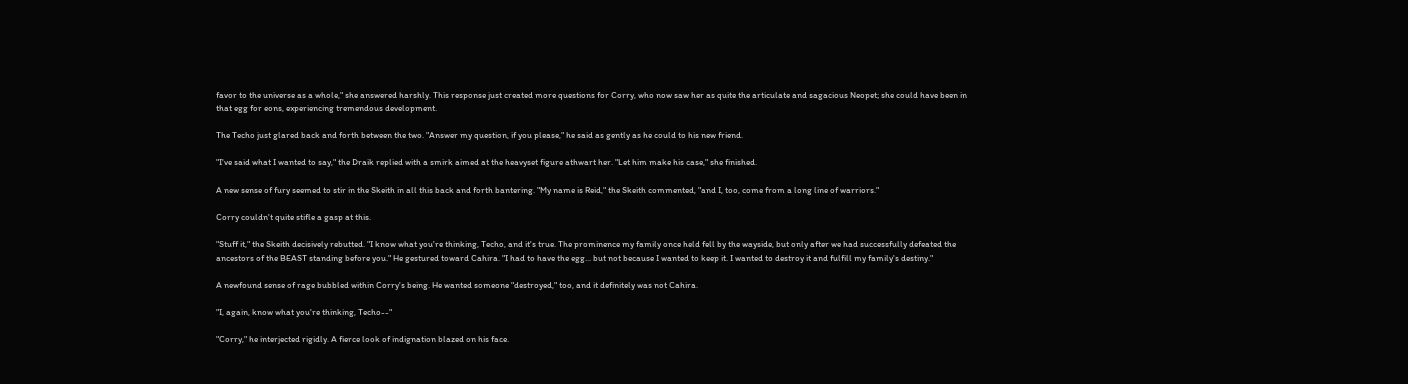favor to the universe as a whole," she answered harshly. This response just created more questions for Corry, who now saw her as quite the articulate and sagacious Neopet; she could have been in that egg for eons, experiencing tremendous development.

The Techo just glared back and forth between the two. "Answer my question, if you please," he said as gently as he could to his new friend.

"I've said what I wanted to say," the Draik replied with a smirk aimed at the heavyset figure athwart her. "Let him make his case," she finished.

A new sense of fury seemed to stir in the Skeith in all this back and forth bantering. "My name is Reid," the Skeith commented, "and I, too, come from a long line of warriors."

Corry couldn't quite stifle a gasp at this.

"Stuff it," the Skeith decisively rebutted. "I know what you're thinking, Techo, and it's true. The prominence my family once held fell by the wayside, but only after we had successfully defeated the ancestors of the BEAST standing before you." He gestured toward Cahira. "I had to have the egg... but not because I wanted to keep it. I wanted to destroy it and fulfill my family's destiny."

A newfound sense of rage bubbled within Corry's being. He wanted someone "destroyed," too, and it definitely was not Cahira.

"I, again, know what you're thinking, Techo--"

"Corry," he interjected rigidly. A fierce look of indignation blazed on his face.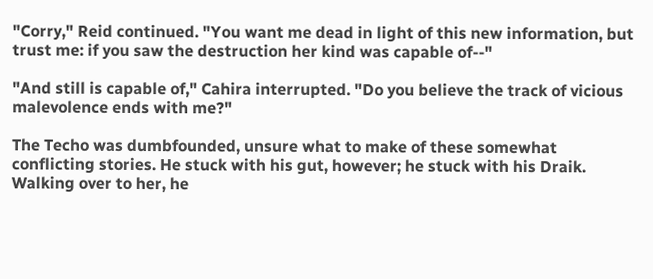"Corry," Reid continued. "You want me dead in light of this new information, but trust me: if you saw the destruction her kind was capable of--"

"And still is capable of," Cahira interrupted. "Do you believe the track of vicious malevolence ends with me?"

The Techo was dumbfounded, unsure what to make of these somewhat conflicting stories. He stuck with his gut, however; he stuck with his Draik. Walking over to her, he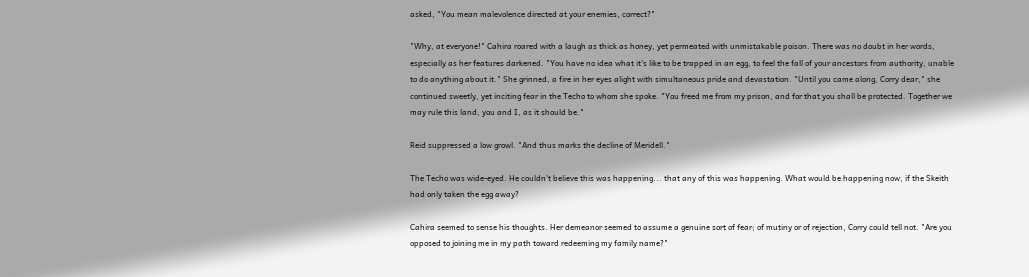asked, "You mean malevolence directed at your enemies, correct?"

"Why, at everyone!" Cahira roared with a laugh as thick as honey, yet permeated with unmistakable poison. There was no doubt in her words, especially as her features darkened. "You have no idea what it's like to be trapped in an egg, to feel the fall of your ancestors from authority, unable to do anything about it." She grinned, a fire in her eyes alight with simultaneous pride and devastation. "Until you came along, Corry dear," she continued sweetly, yet inciting fear in the Techo to whom she spoke. "You freed me from my prison, and for that you shall be protected. Together we may rule this land, you and I, as it should be."

Reid suppressed a low growl. "And thus marks the decline of Meridell."

The Techo was wide-eyed. He couldn't believe this was happening... that any of this was happening. What would be happening now, if the Skeith had only taken the egg away?

Cahira seemed to sense his thoughts. Her demeanor seemed to assume a genuine sort of fear; of mutiny or of rejection, Corry could tell not. "Are you opposed to joining me in my path toward redeeming my family name?"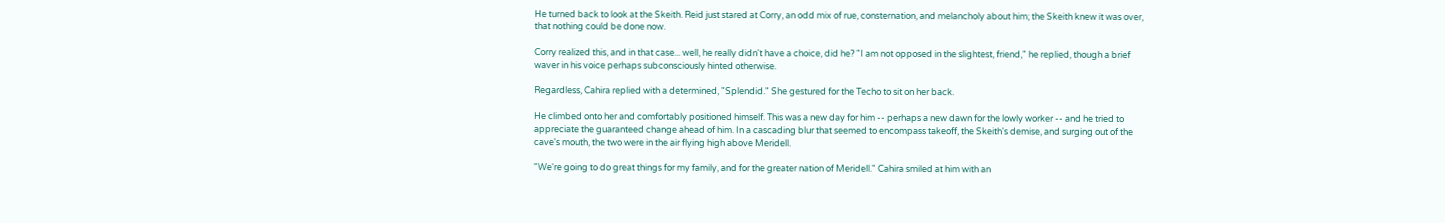He turned back to look at the Skeith. Reid just stared at Corry, an odd mix of rue, consternation, and melancholy about him; the Skeith knew it was over, that nothing could be done now.

Corry realized this, and in that case... well, he really didn't have a choice, did he? "I am not opposed in the slightest, friend," he replied, though a brief waver in his voice perhaps subconsciously hinted otherwise.

Regardless, Cahira replied with a determined, "Splendid." She gestured for the Techo to sit on her back.

He climbed onto her and comfortably positioned himself. This was a new day for him -- perhaps a new dawn for the lowly worker -- and he tried to appreciate the guaranteed change ahead of him. In a cascading blur that seemed to encompass takeoff, the Skeith's demise, and surging out of the cave's mouth, the two were in the air flying high above Meridell.

"We're going to do great things for my family, and for the greater nation of Meridell." Cahira smiled at him with an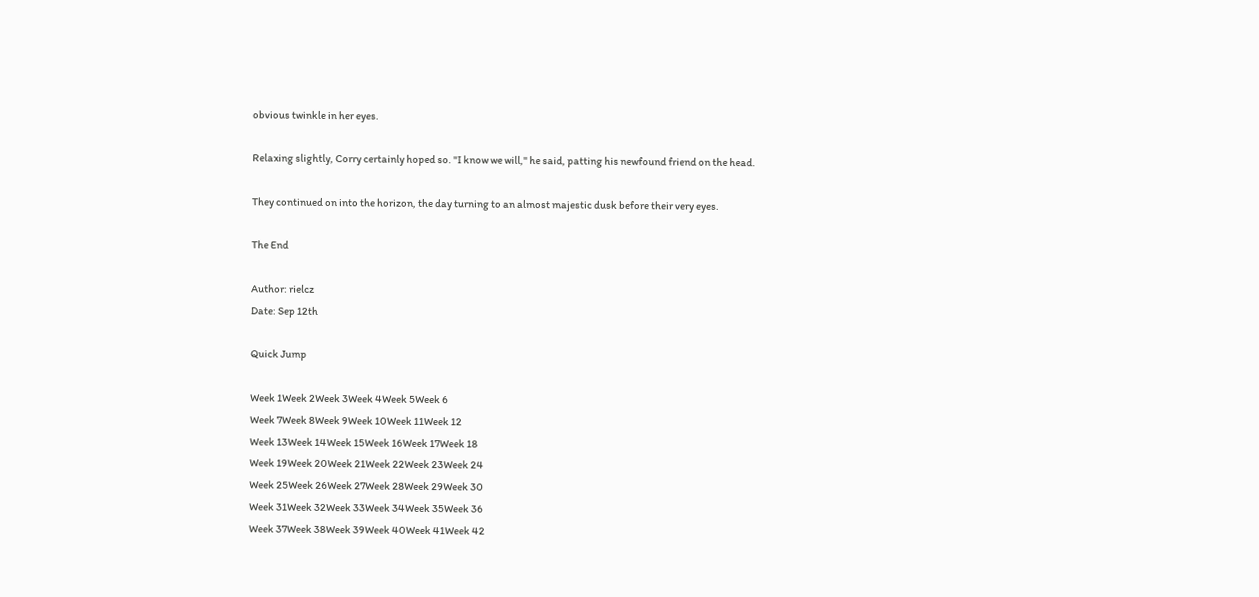obvious twinkle in her eyes.

Relaxing slightly, Corry certainly hoped so. "I know we will," he said, patting his newfound friend on the head.

They continued on into the horizon, the day turning to an almost majestic dusk before their very eyes.

The End

Author: rielcz
Date: Sep 12th

Quick Jump

Week 1Week 2Week 3Week 4Week 5Week 6
Week 7Week 8Week 9Week 10Week 11Week 12
Week 13Week 14Week 15Week 16Week 17Week 18
Week 19Week 20Week 21Week 22Week 23Week 24
Week 25Week 26Week 27Week 28Week 29Week 30
Week 31Week 32Week 33Week 34Week 35Week 36
Week 37Week 38Week 39Week 40Week 41Week 42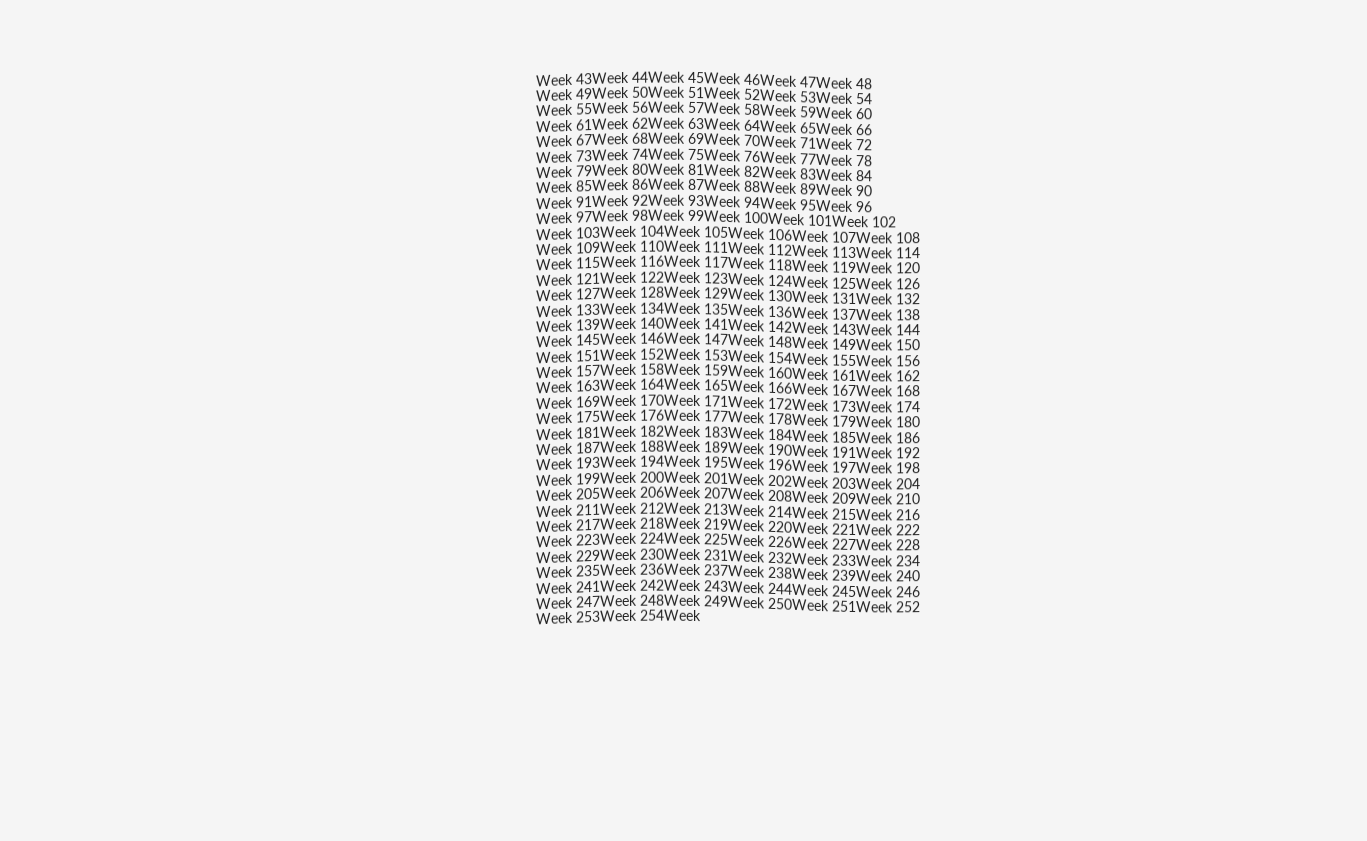Week 43Week 44Week 45Week 46Week 47Week 48
Week 49Week 50Week 51Week 52Week 53Week 54
Week 55Week 56Week 57Week 58Week 59Week 60
Week 61Week 62Week 63Week 64Week 65Week 66
Week 67Week 68Week 69Week 70Week 71Week 72
Week 73Week 74Week 75Week 76Week 77Week 78
Week 79Week 80Week 81Week 82Week 83Week 84
Week 85Week 86Week 87Week 88Week 89Week 90
Week 91Week 92Week 93Week 94Week 95Week 96
Week 97Week 98Week 99Week 100Week 101Week 102
Week 103Week 104Week 105Week 106Week 107Week 108
Week 109Week 110Week 111Week 112Week 113Week 114
Week 115Week 116Week 117Week 118Week 119Week 120
Week 121Week 122Week 123Week 124Week 125Week 126
Week 127Week 128Week 129Week 130Week 131Week 132
Week 133Week 134Week 135Week 136Week 137Week 138
Week 139Week 140Week 141Week 142Week 143Week 144
Week 145Week 146Week 147Week 148Week 149Week 150
Week 151Week 152Week 153Week 154Week 155Week 156
Week 157Week 158Week 159Week 160Week 161Week 162
Week 163Week 164Week 165Week 166Week 167Week 168
Week 169Week 170Week 171Week 172Week 173Week 174
Week 175Week 176Week 177Week 178Week 179Week 180
Week 181Week 182Week 183Week 184Week 185Week 186
Week 187Week 188Week 189Week 190Week 191Week 192
Week 193Week 194Week 195Week 196Week 197Week 198
Week 199Week 200Week 201Week 202Week 203Week 204
Week 205Week 206Week 207Week 208Week 209Week 210
Week 211Week 212Week 213Week 214Week 215Week 216
Week 217Week 218Week 219Week 220Week 221Week 222
Week 223Week 224Week 225Week 226Week 227Week 228
Week 229Week 230Week 231Week 232Week 233Week 234
Week 235Week 236Week 237Week 238Week 239Week 240
Week 241Week 242Week 243Week 244Week 245Week 246
Week 247Week 248Week 249Week 250Week 251Week 252
Week 253Week 254Week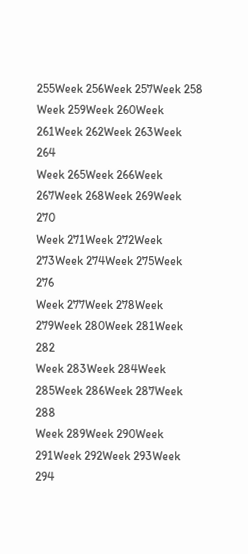255Week 256Week 257Week 258
Week 259Week 260Week 261Week 262Week 263Week 264
Week 265Week 266Week 267Week 268Week 269Week 270
Week 271Week 272Week 273Week 274Week 275Week 276
Week 277Week 278Week 279Week 280Week 281Week 282
Week 283Week 284Week 285Week 286Week 287Week 288
Week 289Week 290Week 291Week 292Week 293Week 294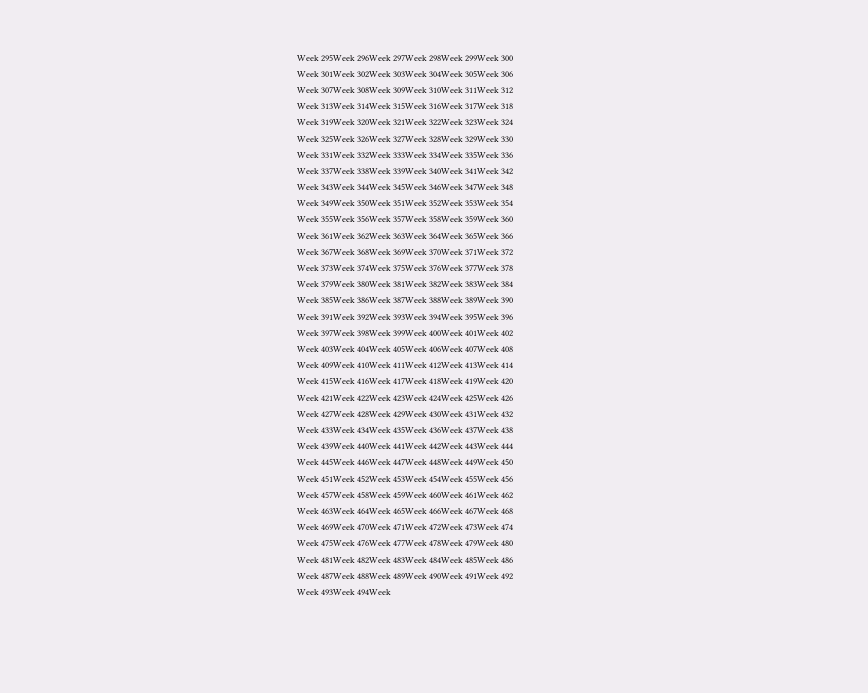Week 295Week 296Week 297Week 298Week 299Week 300
Week 301Week 302Week 303Week 304Week 305Week 306
Week 307Week 308Week 309Week 310Week 311Week 312
Week 313Week 314Week 315Week 316Week 317Week 318
Week 319Week 320Week 321Week 322Week 323Week 324
Week 325Week 326Week 327Week 328Week 329Week 330
Week 331Week 332Week 333Week 334Week 335Week 336
Week 337Week 338Week 339Week 340Week 341Week 342
Week 343Week 344Week 345Week 346Week 347Week 348
Week 349Week 350Week 351Week 352Week 353Week 354
Week 355Week 356Week 357Week 358Week 359Week 360
Week 361Week 362Week 363Week 364Week 365Week 366
Week 367Week 368Week 369Week 370Week 371Week 372
Week 373Week 374Week 375Week 376Week 377Week 378
Week 379Week 380Week 381Week 382Week 383Week 384
Week 385Week 386Week 387Week 388Week 389Week 390
Week 391Week 392Week 393Week 394Week 395Week 396
Week 397Week 398Week 399Week 400Week 401Week 402
Week 403Week 404Week 405Week 406Week 407Week 408
Week 409Week 410Week 411Week 412Week 413Week 414
Week 415Week 416Week 417Week 418Week 419Week 420
Week 421Week 422Week 423Week 424Week 425Week 426
Week 427Week 428Week 429Week 430Week 431Week 432
Week 433Week 434Week 435Week 436Week 437Week 438
Week 439Week 440Week 441Week 442Week 443Week 444
Week 445Week 446Week 447Week 448Week 449Week 450
Week 451Week 452Week 453Week 454Week 455Week 456
Week 457Week 458Week 459Week 460Week 461Week 462
Week 463Week 464Week 465Week 466Week 467Week 468
Week 469Week 470Week 471Week 472Week 473Week 474
Week 475Week 476Week 477Week 478Week 479Week 480
Week 481Week 482Week 483Week 484Week 485Week 486
Week 487Week 488Week 489Week 490Week 491Week 492
Week 493Week 494Week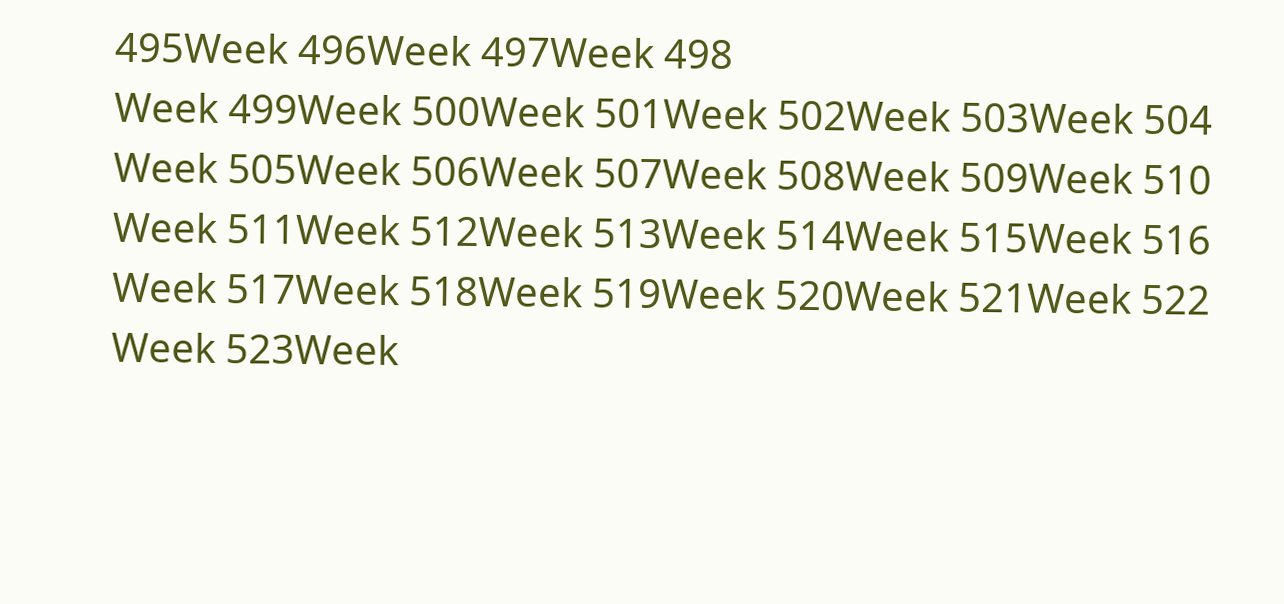495Week 496Week 497Week 498
Week 499Week 500Week 501Week 502Week 503Week 504
Week 505Week 506Week 507Week 508Week 509Week 510
Week 511Week 512Week 513Week 514Week 515Week 516
Week 517Week 518Week 519Week 520Week 521Week 522
Week 523Week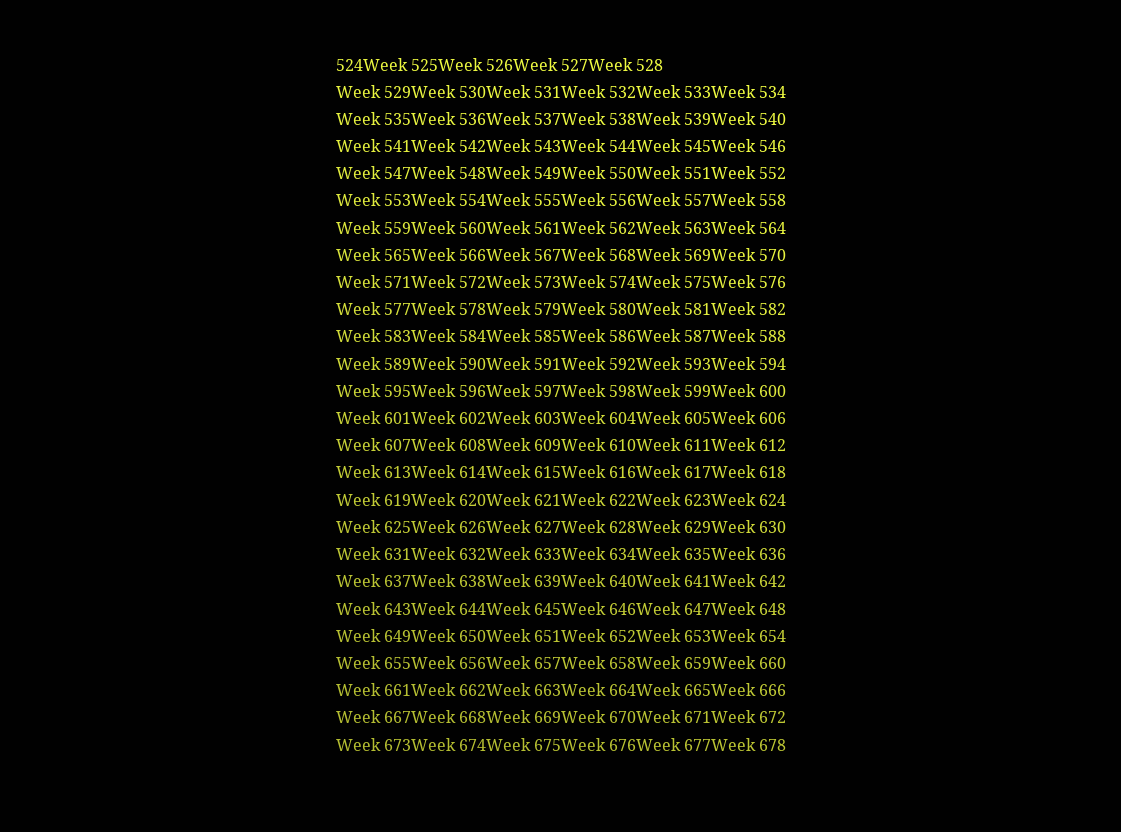524Week 525Week 526Week 527Week 528
Week 529Week 530Week 531Week 532Week 533Week 534
Week 535Week 536Week 537Week 538Week 539Week 540
Week 541Week 542Week 543Week 544Week 545Week 546
Week 547Week 548Week 549Week 550Week 551Week 552
Week 553Week 554Week 555Week 556Week 557Week 558
Week 559Week 560Week 561Week 562Week 563Week 564
Week 565Week 566Week 567Week 568Week 569Week 570
Week 571Week 572Week 573Week 574Week 575Week 576
Week 577Week 578Week 579Week 580Week 581Week 582
Week 583Week 584Week 585Week 586Week 587Week 588
Week 589Week 590Week 591Week 592Week 593Week 594
Week 595Week 596Week 597Week 598Week 599Week 600
Week 601Week 602Week 603Week 604Week 605Week 606
Week 607Week 608Week 609Week 610Week 611Week 612
Week 613Week 614Week 615Week 616Week 617Week 618
Week 619Week 620Week 621Week 622Week 623Week 624
Week 625Week 626Week 627Week 628Week 629Week 630
Week 631Week 632Week 633Week 634Week 635Week 636
Week 637Week 638Week 639Week 640Week 641Week 642
Week 643Week 644Week 645Week 646Week 647Week 648
Week 649Week 650Week 651Week 652Week 653Week 654
Week 655Week 656Week 657Week 658Week 659Week 660
Week 661Week 662Week 663Week 664Week 665Week 666
Week 667Week 668Week 669Week 670Week 671Week 672
Week 673Week 674Week 675Week 676Week 677Week 678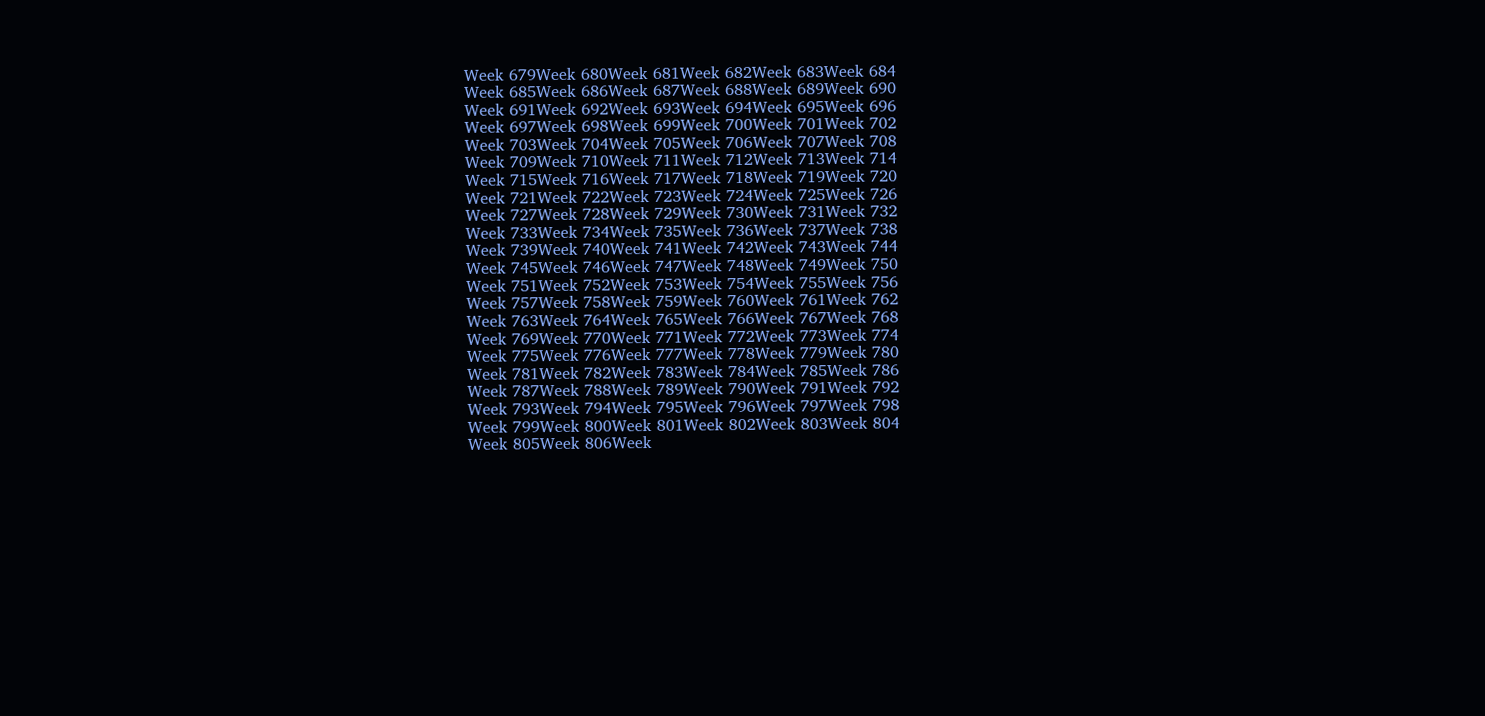Week 679Week 680Week 681Week 682Week 683Week 684
Week 685Week 686Week 687Week 688Week 689Week 690
Week 691Week 692Week 693Week 694Week 695Week 696
Week 697Week 698Week 699Week 700Week 701Week 702
Week 703Week 704Week 705Week 706Week 707Week 708
Week 709Week 710Week 711Week 712Week 713Week 714
Week 715Week 716Week 717Week 718Week 719Week 720
Week 721Week 722Week 723Week 724Week 725Week 726
Week 727Week 728Week 729Week 730Week 731Week 732
Week 733Week 734Week 735Week 736Week 737Week 738
Week 739Week 740Week 741Week 742Week 743Week 744
Week 745Week 746Week 747Week 748Week 749Week 750
Week 751Week 752Week 753Week 754Week 755Week 756
Week 757Week 758Week 759Week 760Week 761Week 762
Week 763Week 764Week 765Week 766Week 767Week 768
Week 769Week 770Week 771Week 772Week 773Week 774
Week 775Week 776Week 777Week 778Week 779Week 780
Week 781Week 782Week 783Week 784Week 785Week 786
Week 787Week 788Week 789Week 790Week 791Week 792
Week 793Week 794Week 795Week 796Week 797Week 798
Week 799Week 800Week 801Week 802Week 803Week 804
Week 805Week 806Week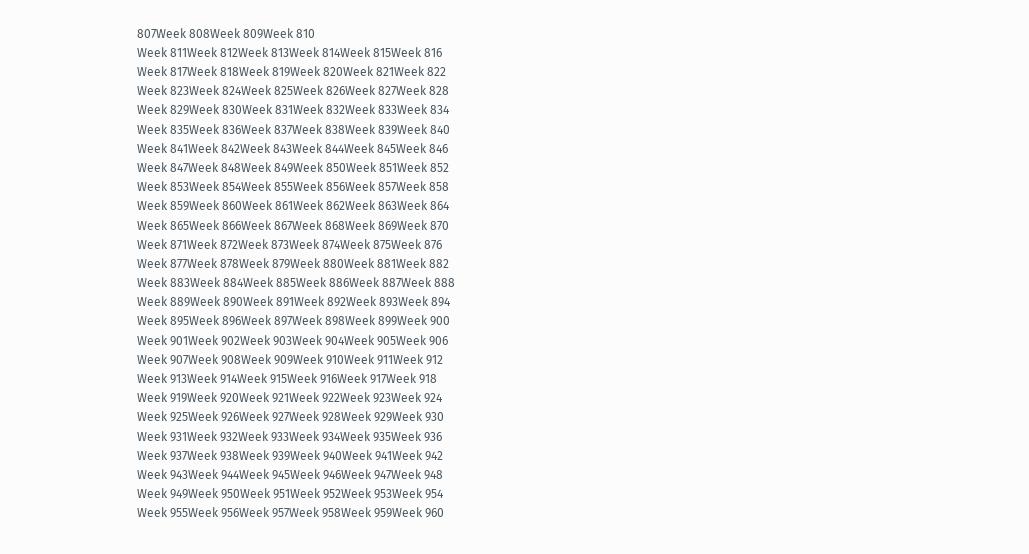807Week 808Week 809Week 810
Week 811Week 812Week 813Week 814Week 815Week 816
Week 817Week 818Week 819Week 820Week 821Week 822
Week 823Week 824Week 825Week 826Week 827Week 828
Week 829Week 830Week 831Week 832Week 833Week 834
Week 835Week 836Week 837Week 838Week 839Week 840
Week 841Week 842Week 843Week 844Week 845Week 846
Week 847Week 848Week 849Week 850Week 851Week 852
Week 853Week 854Week 855Week 856Week 857Week 858
Week 859Week 860Week 861Week 862Week 863Week 864
Week 865Week 866Week 867Week 868Week 869Week 870
Week 871Week 872Week 873Week 874Week 875Week 876
Week 877Week 878Week 879Week 880Week 881Week 882
Week 883Week 884Week 885Week 886Week 887Week 888
Week 889Week 890Week 891Week 892Week 893Week 894
Week 895Week 896Week 897Week 898Week 899Week 900
Week 901Week 902Week 903Week 904Week 905Week 906
Week 907Week 908Week 909Week 910Week 911Week 912
Week 913Week 914Week 915Week 916Week 917Week 918
Week 919Week 920Week 921Week 922Week 923Week 924
Week 925Week 926Week 927Week 928Week 929Week 930
Week 931Week 932Week 933Week 934Week 935Week 936
Week 937Week 938Week 939Week 940Week 941Week 942
Week 943Week 944Week 945Week 946Week 947Week 948
Week 949Week 950Week 951Week 952Week 953Week 954
Week 955Week 956Week 957Week 958Week 959Week 960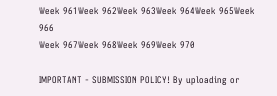Week 961Week 962Week 963Week 964Week 965Week 966
Week 967Week 968Week 969Week 970

IMPORTANT - SUBMISSION POLICY! By uploading or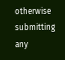otherwise submitting any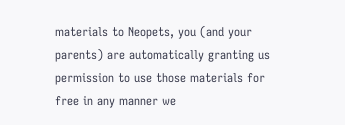materials to Neopets, you (and your parents) are automatically granting us permission to use those materials for free in any manner we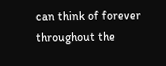can think of forever throughout the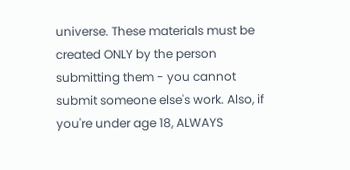universe. These materials must be created ONLY by the person submitting them - you cannot submit someone else's work. Also, if you're under age 18, ALWAYS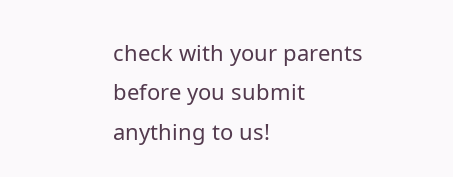check with your parents before you submit anything to us!